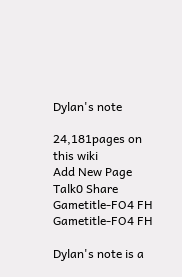Dylan's note

24,181pages on
this wiki
Add New Page
Talk0 Share
Gametitle-FO4 FH
Gametitle-FO4 FH

Dylan's note is a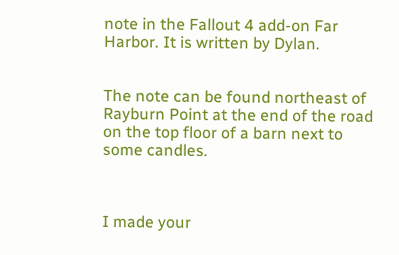note in the Fallout 4 add-on Far Harbor. It is written by Dylan.


The note can be found northeast of Rayburn Point at the end of the road on the top floor of a barn next to some candles.



I made your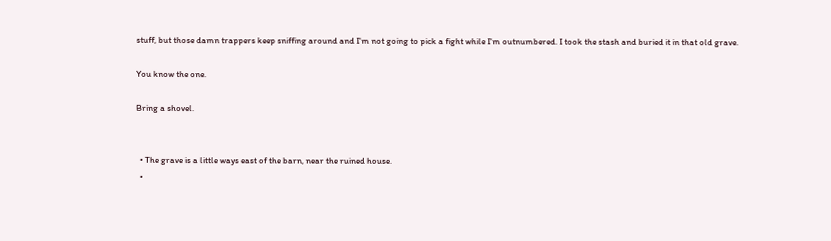stuff, but those damn trappers keep sniffing around and I'm not going to pick a fight while I'm outnumbered. I took the stash and buried it in that old grave.

You know the one.

Bring a shovel.


  • The grave is a little ways east of the barn, near the ruined house.
  •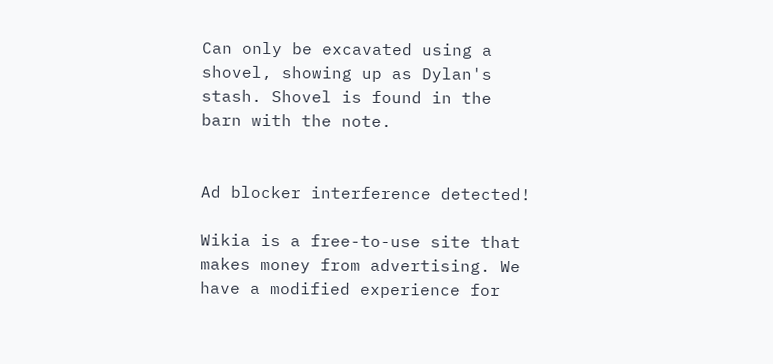Can only be excavated using a shovel, showing up as Dylan's stash. Shovel is found in the barn with the note.


Ad blocker interference detected!

Wikia is a free-to-use site that makes money from advertising. We have a modified experience for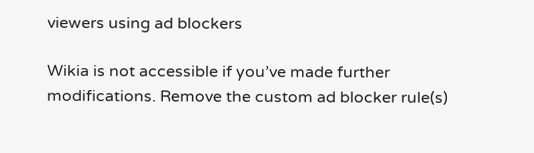viewers using ad blockers

Wikia is not accessible if you’ve made further modifications. Remove the custom ad blocker rule(s)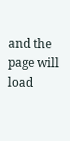and the page will load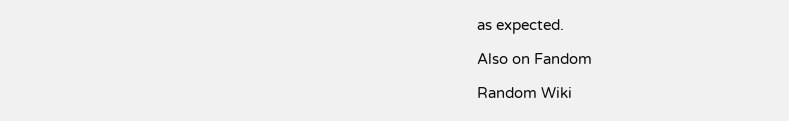as expected.

Also on Fandom

Random Wiki